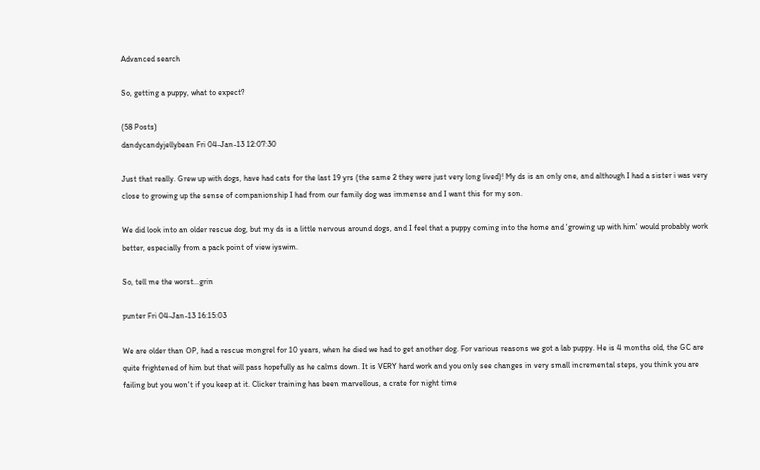Advanced search

So, getting a puppy, what to expect?

(58 Posts)
dandycandyjellybean Fri 04-Jan-13 12:07:30

Just that really. Grew up with dogs, have had cats for the last 19 yrs (the same 2 they were just very long lived)! My ds is an only one, and although I had a sister i was very close to growing up the sense of companionship I had from our family dog was immense and I want this for my son.

We did look into an older rescue dog, but my ds is a little nervous around dogs, and I feel that a puppy coming into the home and 'growing up with him' would probably work better, especially from a pack point of view iyswim.

So, tell me the worst...grin

punter Fri 04-Jan-13 16:15:03

We are older than OP, had a rescue mongrel for 10 years, when he died we had to get another dog. For various reasons we got a lab puppy. He is 4 months old, the GC are quite frightened of him but that will pass hopefully as he calms down. It is VERY hard work and you only see changes in very small incremental steps, you think you are failing but you won't if you keep at it. Clicker training has been marvellous, a crate for night time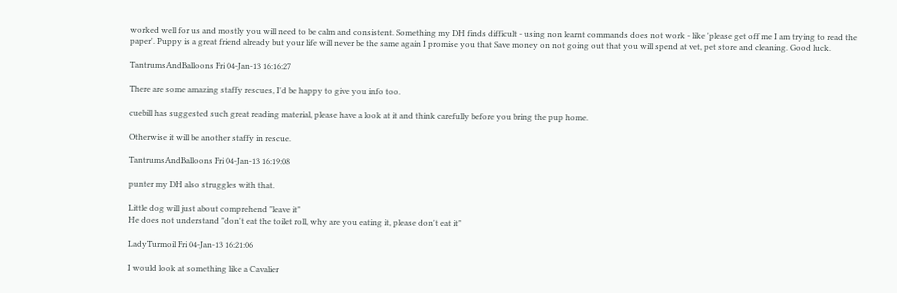worked well for us and mostly you will need to be calm and consistent. Something my DH finds difficult - using non learnt commands does not work - like 'please get off me I am trying to read the paper'. Puppy is a great friend already but your life will never be the same again I promise you that Save money on not going out that you will spend at vet, pet store and cleaning. Good luck.

TantrumsAndBalloons Fri 04-Jan-13 16:16:27

There are some amazing staffy rescues, I'd be happy to give you info too.

cuebill has suggested such great reading material, please have a look at it and think carefully before you bring the pup home.

Otherwise it will be another staffy in rescue.

TantrumsAndBalloons Fri 04-Jan-13 16:19:08

punter my DH also struggles with that.

Little dog will just about comprehend "leave it"
He does not understand "don't eat the toilet roll, why are you eating it, please don't eat it"

LadyTurmoil Fri 04-Jan-13 16:21:06

I would look at something like a Cavalier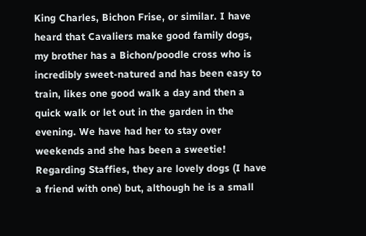King Charles, Bichon Frise, or similar. I have heard that Cavaliers make good family dogs, my brother has a Bichon/poodle cross who is incredibly sweet-natured and has been easy to train, likes one good walk a day and then a quick walk or let out in the garden in the evening. We have had her to stay over weekends and she has been a sweetie! Regarding Staffies, they are lovely dogs (I have a friend with one) but, although he is a small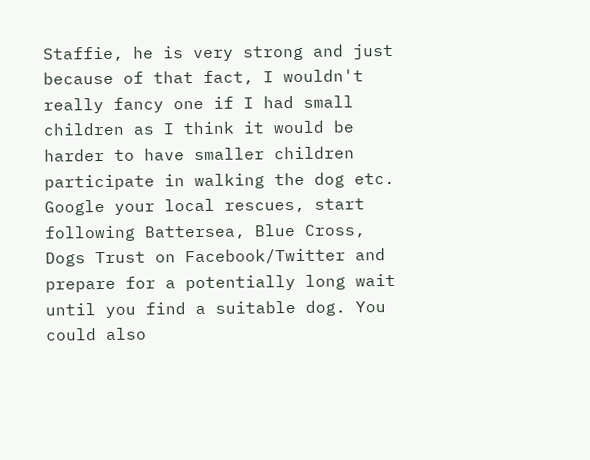Staffie, he is very strong and just because of that fact, I wouldn't really fancy one if I had small children as I think it would be harder to have smaller children participate in walking the dog etc. Google your local rescues, start following Battersea, Blue Cross, Dogs Trust on Facebook/Twitter and prepare for a potentially long wait until you find a suitable dog. You could also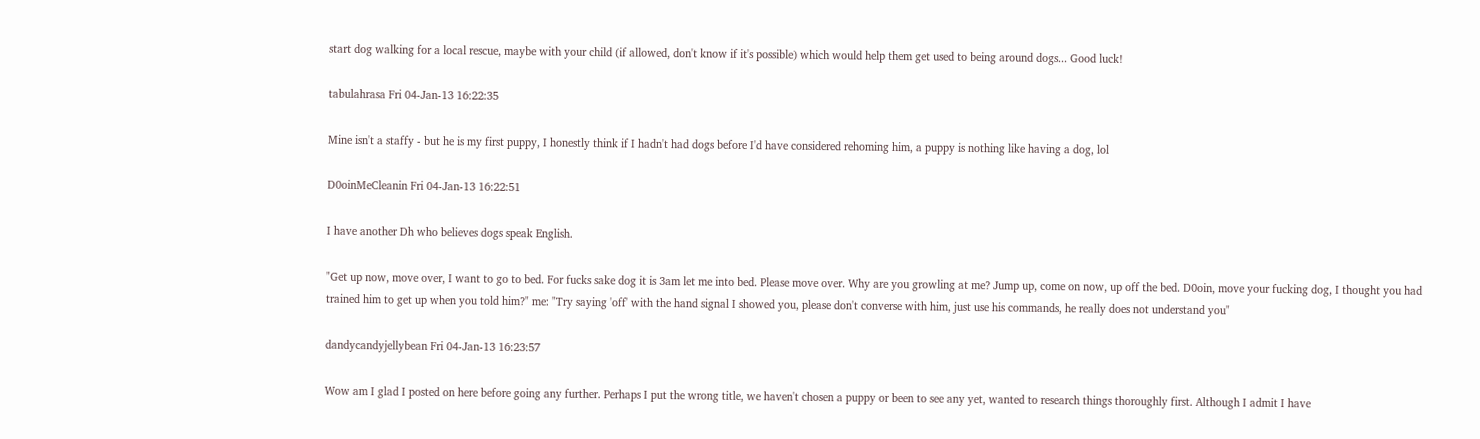start dog walking for a local rescue, maybe with your child (if allowed, don't know if it's possible) which would help them get used to being around dogs... Good luck!

tabulahrasa Fri 04-Jan-13 16:22:35

Mine isn't a staffy - but he is my first puppy, I honestly think if I hadn't had dogs before I'd have considered rehoming him, a puppy is nothing like having a dog, lol

D0oinMeCleanin Fri 04-Jan-13 16:22:51

I have another Dh who believes dogs speak English.

"Get up now, move over, I want to go to bed. For fucks sake dog it is 3am let me into bed. Please move over. Why are you growling at me? Jump up, come on now, up off the bed. D0oin, move your fucking dog, I thought you had trained him to get up when you told him?" me: "Try saying 'off' with the hand signal I showed you, please don't converse with him, just use his commands, he really does not understand you"

dandycandyjellybean Fri 04-Jan-13 16:23:57

Wow am I glad I posted on here before going any further. Perhaps I put the wrong title, we haven't chosen a puppy or been to see any yet, wanted to research things thoroughly first. Although I admit I have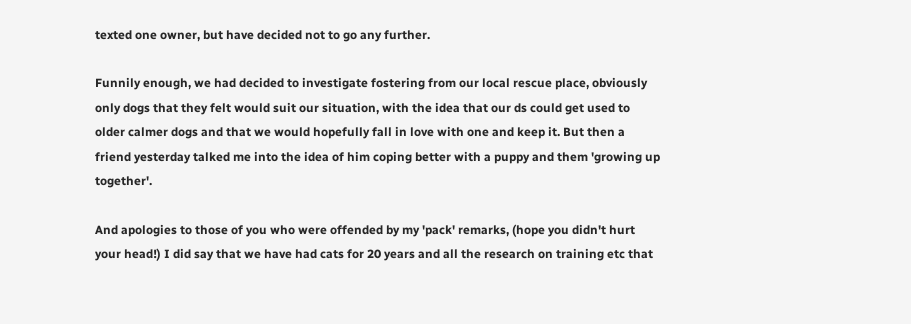texted one owner, but have decided not to go any further.

Funnily enough, we had decided to investigate fostering from our local rescue place, obviously only dogs that they felt would suit our situation, with the idea that our ds could get used to older calmer dogs and that we would hopefully fall in love with one and keep it. But then a friend yesterday talked me into the idea of him coping better with a puppy and them 'growing up together'.

And apologies to those of you who were offended by my 'pack' remarks, (hope you didn't hurt your head!) I did say that we have had cats for 20 years and all the research on training etc that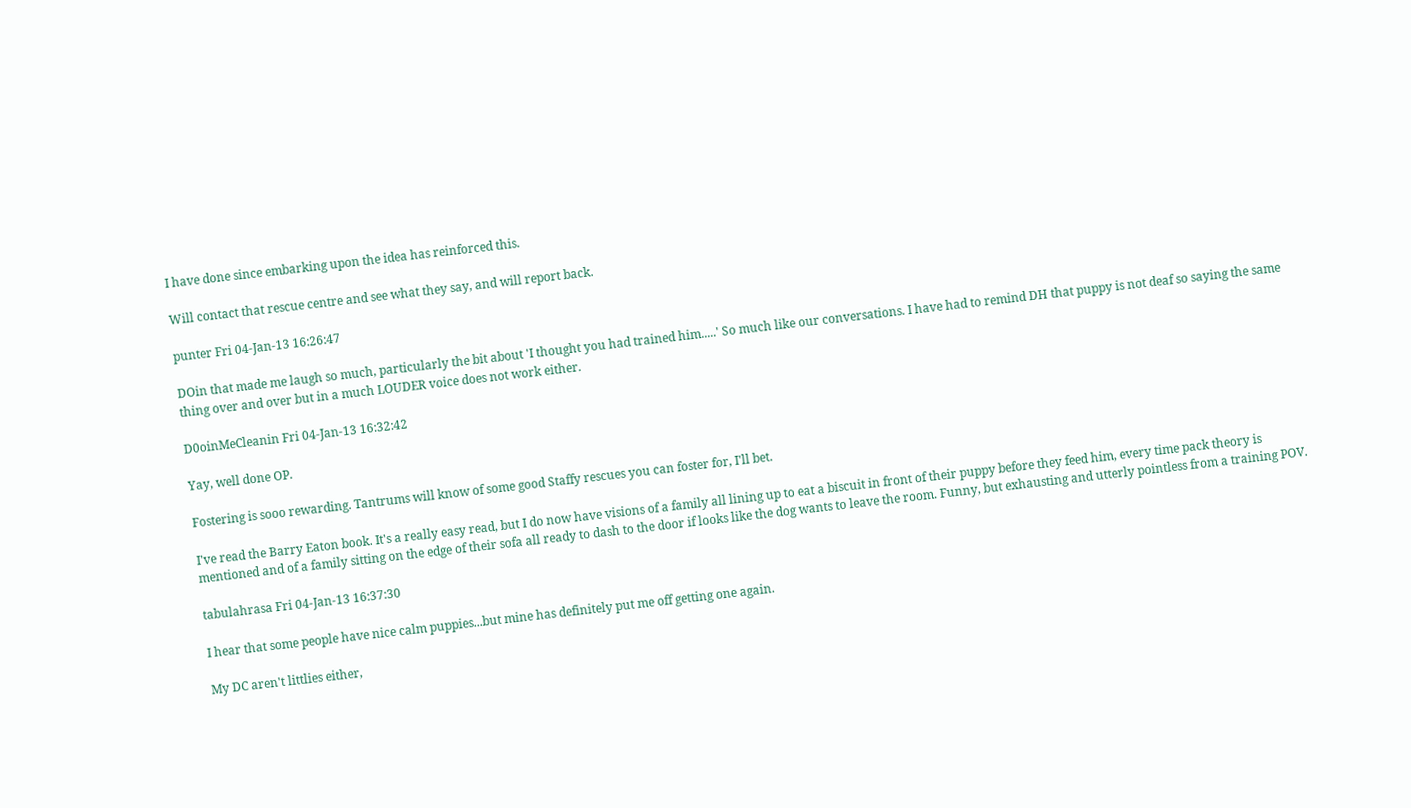I have done since embarking upon the idea has reinforced this.

Will contact that rescue centre and see what they say, and will report back.

punter Fri 04-Jan-13 16:26:47

DOin that made me laugh so much, particularly the bit about 'I thought you had trained him.....' So much like our conversations. I have had to remind DH that puppy is not deaf so saying the same thing over and over but in a much LOUDER voice does not work either.

D0oinMeCleanin Fri 04-Jan-13 16:32:42

Yay, well done OP.

Fostering is sooo rewarding. Tantrums will know of some good Staffy rescues you can foster for, I'll bet.

I've read the Barry Eaton book. It's a really easy read, but I do now have visions of a family all lining up to eat a biscuit in front of their puppy before they feed him, every time pack theory is mentioned and of a family sitting on the edge of their sofa all ready to dash to the door if looks like the dog wants to leave the room. Funny, but exhausting and utterly pointless from a training POV.

tabulahrasa Fri 04-Jan-13 16:37:30

I hear that some people have nice calm puppies...but mine has definitely put me off getting one again.

My DC aren't littlies either,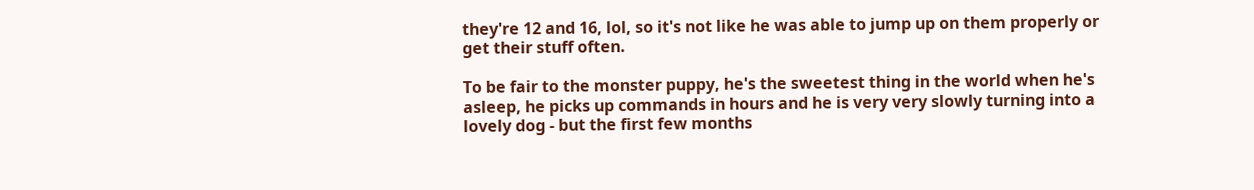they're 12 and 16, lol, so it's not like he was able to jump up on them properly or get their stuff often.

To be fair to the monster puppy, he's the sweetest thing in the world when he's asleep, he picks up commands in hours and he is very very slowly turning into a lovely dog - but the first few months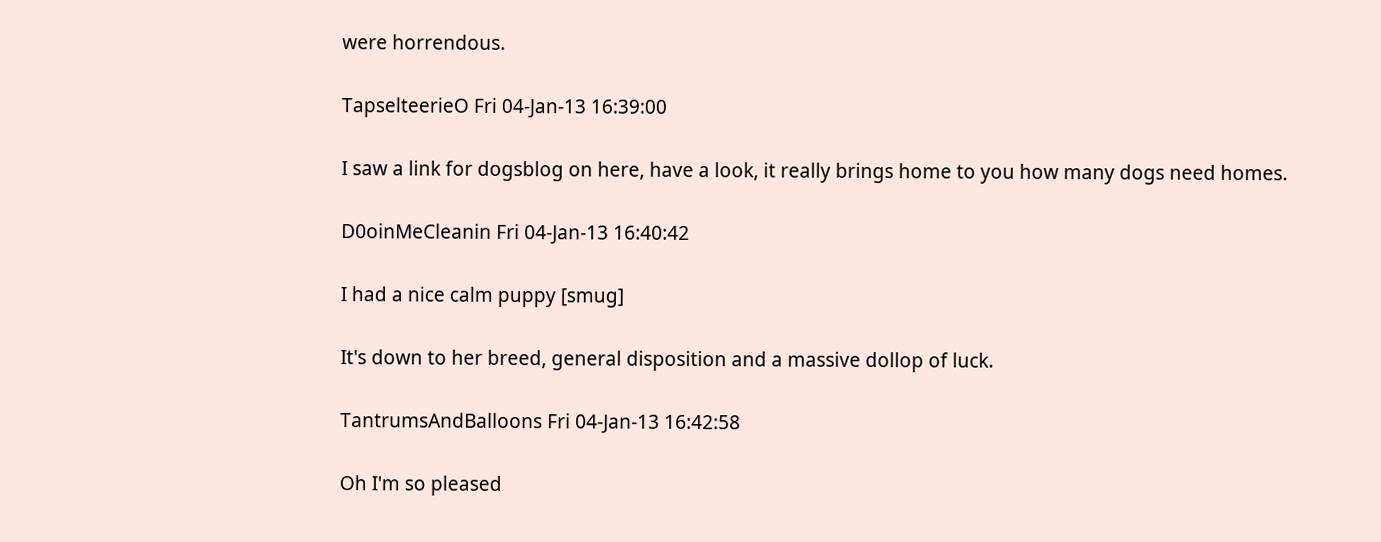were horrendous.

TapselteerieO Fri 04-Jan-13 16:39:00

I saw a link for dogsblog on here, have a look, it really brings home to you how many dogs need homes.

D0oinMeCleanin Fri 04-Jan-13 16:40:42

I had a nice calm puppy [smug]

It's down to her breed, general disposition and a massive dollop of luck.

TantrumsAndBalloons Fri 04-Jan-13 16:42:58

Oh I'm so pleased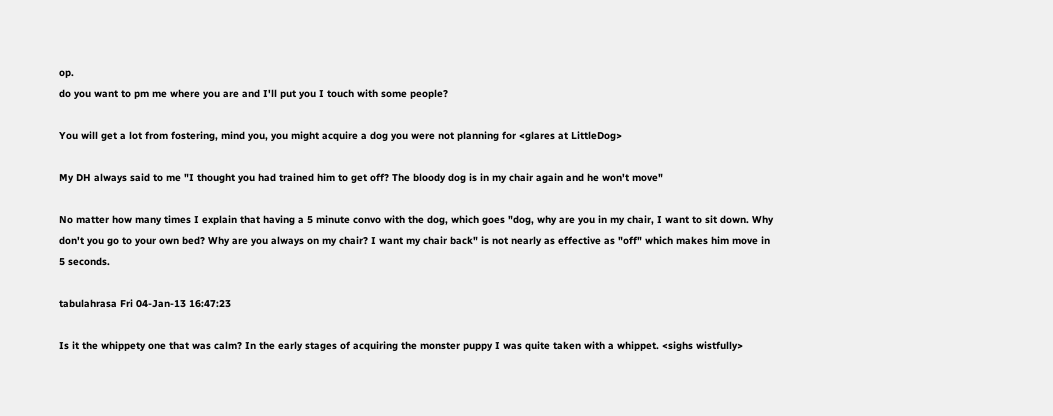op.
do you want to pm me where you are and I'll put you I touch with some people?

You will get a lot from fostering, mind you, you might acquire a dog you were not planning for <glares at LittleDog>

My DH always said to me "I thought you had trained him to get off? The bloody dog is in my chair again and he won't move"

No matter how many times I explain that having a 5 minute convo with the dog, which goes "dog, why are you in my chair, I want to sit down. Why don't you go to your own bed? Why are you always on my chair? I want my chair back" is not nearly as effective as "off" which makes him move in 5 seconds.

tabulahrasa Fri 04-Jan-13 16:47:23

Is it the whippety one that was calm? In the early stages of acquiring the monster puppy I was quite taken with a whippet. <sighs wistfully>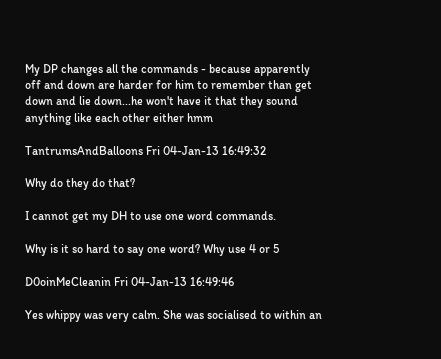My DP changes all the commands - because apparently off and down are harder for him to remember than get down and lie down...he won't have it that they sound anything like each other either hmm

TantrumsAndBalloons Fri 04-Jan-13 16:49:32

Why do they do that?

I cannot get my DH to use one word commands.

Why is it so hard to say one word? Why use 4 or 5

D0oinMeCleanin Fri 04-Jan-13 16:49:46

Yes whippy was very calm. She was socialised to within an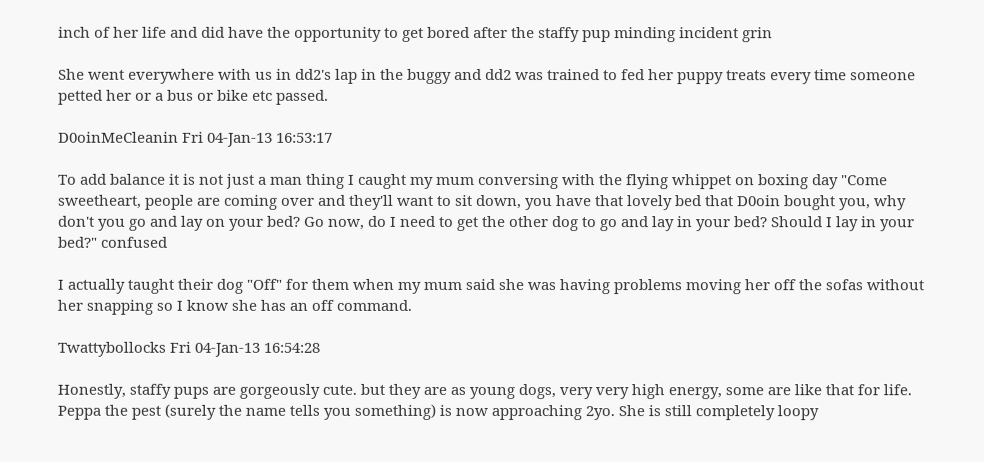inch of her life and did have the opportunity to get bored after the staffy pup minding incident grin

She went everywhere with us in dd2's lap in the buggy and dd2 was trained to fed her puppy treats every time someone petted her or a bus or bike etc passed.

D0oinMeCleanin Fri 04-Jan-13 16:53:17

To add balance it is not just a man thing I caught my mum conversing with the flying whippet on boxing day "Come sweetheart, people are coming over and they'll want to sit down, you have that lovely bed that D0oin bought you, why don't you go and lay on your bed? Go now, do I need to get the other dog to go and lay in your bed? Should I lay in your bed?" confused

I actually taught their dog "Off" for them when my mum said she was having problems moving her off the sofas without her snapping so I know she has an off command.

Twattybollocks Fri 04-Jan-13 16:54:28

Honestly, staffy pups are gorgeously cute. but they are as young dogs, very very high energy, some are like that for life. Peppa the pest (surely the name tells you something) is now approaching 2yo. She is still completely loopy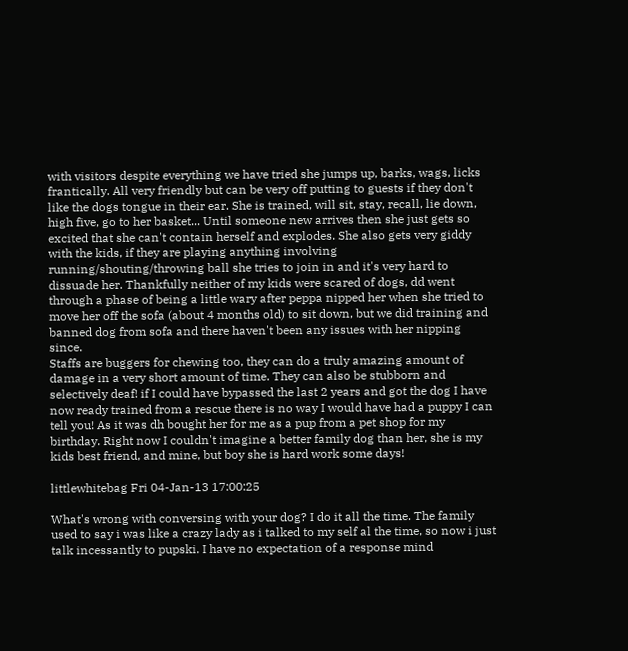with visitors despite everything we have tried she jumps up, barks, wags, licks frantically. All very friendly but can be very off putting to guests if they don't like the dogs tongue in their ear. She is trained, will sit, stay, recall, lie down, high five, go to her basket... Until someone new arrives then she just gets so excited that she can't contain herself and explodes. She also gets very giddy with the kids, if they are playing anything involving running/shouting/throwing ball she tries to join in and it's very hard to dissuade her. Thankfully neither of my kids were scared of dogs, dd went through a phase of being a little wary after peppa nipped her when she tried to move her off the sofa (about 4 months old) to sit down, but we did training and banned dog from sofa and there haven't been any issues with her nipping since.
Staffs are buggers for chewing too, they can do a truly amazing amount of damage in a very short amount of time. They can also be stubborn and selectively deaf! if I could have bypassed the last 2 years and got the dog I have now ready trained from a rescue there is no way I would have had a puppy I can tell you! As it was dh bought her for me as a pup from a pet shop for my birthday. Right now I couldn't imagine a better family dog than her, she is my kids best friend, and mine, but boy she is hard work some days!

littlewhitebag Fri 04-Jan-13 17:00:25

What's wrong with conversing with your dog? I do it all the time. The family used to say i was like a crazy lady as i talked to my self al the time, so now i just talk incessantly to pupski. I have no expectation of a response mind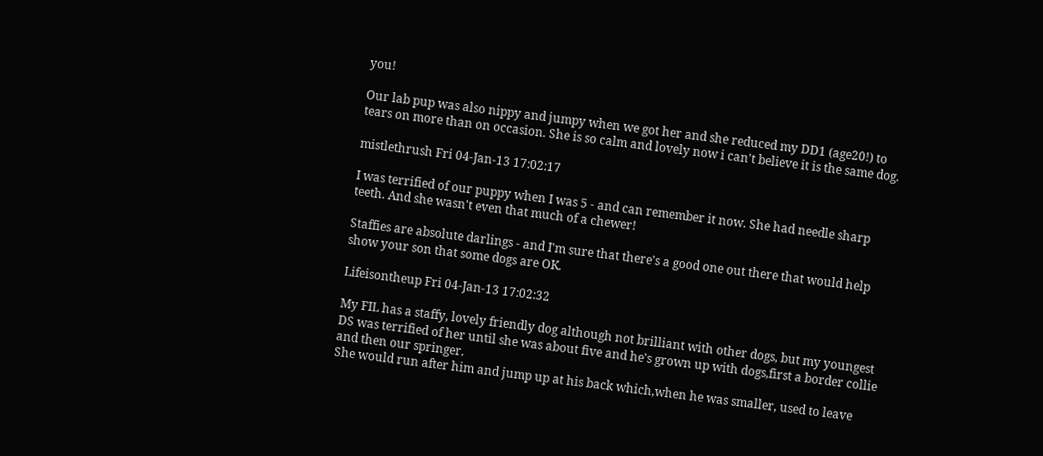you!

Our lab pup was also nippy and jumpy when we got her and she reduced my DD1 (age20!) to tears on more than on occasion. She is so calm and lovely now i can't believe it is the same dog.

mistlethrush Fri 04-Jan-13 17:02:17

I was terrified of our puppy when I was 5 - and can remember it now. She had needle sharp teeth. And she wasn't even that much of a chewer!

Staffies are absolute darlings - and I'm sure that there's a good one out there that would help show your son that some dogs are OK.

Lifeisontheup Fri 04-Jan-13 17:02:32

My FIL has a staffy, lovely friendly dog although not brilliant with other dogs, but my youngest DS was terrified of her until she was about five and he's grown up with dogs,first a border collie and then our springer.
She would run after him and jump up at his back which,when he was smaller, used to leave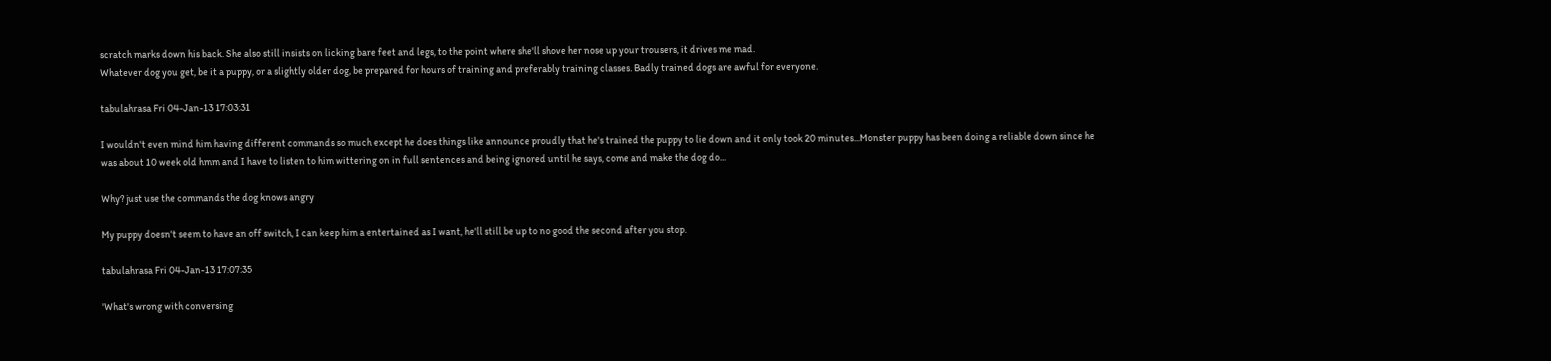scratch marks down his back. She also still insists on licking bare feet and legs, to the point where she'll shove her nose up your trousers, it drives me mad.
Whatever dog you get, be it a puppy, or a slightly older dog, be prepared for hours of training and preferably training classes. Badly trained dogs are awful for everyone.

tabulahrasa Fri 04-Jan-13 17:03:31

I wouldn't even mind him having different commands so much except he does things like announce proudly that he's trained the puppy to lie down and it only took 20 minutes...Monster puppy has been doing a reliable down since he was about 10 week old hmm and I have to listen to him wittering on in full sentences and being ignored until he says, come and make the dog do...

Why? just use the commands the dog knows angry

My puppy doesn't seem to have an off switch, I can keep him a entertained as I want, he'll still be up to no good the second after you stop.

tabulahrasa Fri 04-Jan-13 17:07:35

'What's wrong with conversing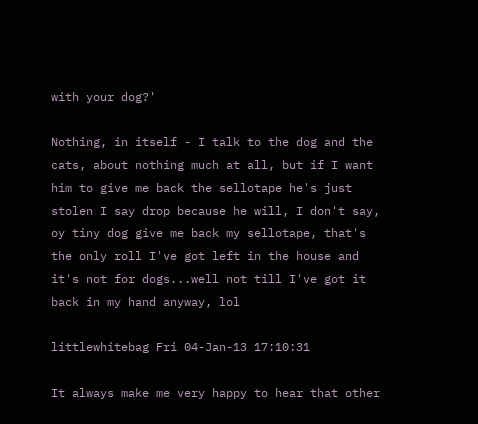with your dog?'

Nothing, in itself - I talk to the dog and the cats, about nothing much at all, but if I want him to give me back the sellotape he's just stolen I say drop because he will, I don't say, oy tiny dog give me back my sellotape, that's the only roll I've got left in the house and it's not for dogs...well not till I've got it back in my hand anyway, lol

littlewhitebag Fri 04-Jan-13 17:10:31

It always make me very happy to hear that other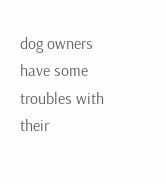dog owners have some troubles with their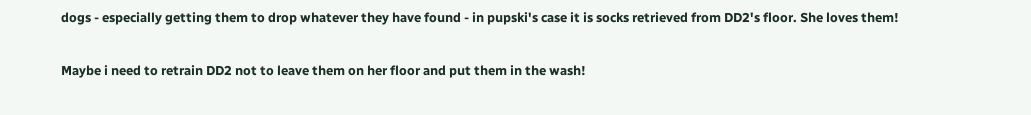dogs - especially getting them to drop whatever they have found - in pupski's case it is socks retrieved from DD2's floor. She loves them!

Maybe i need to retrain DD2 not to leave them on her floor and put them in the wash!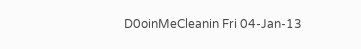D0oinMeCleanin Fri 04-Jan-13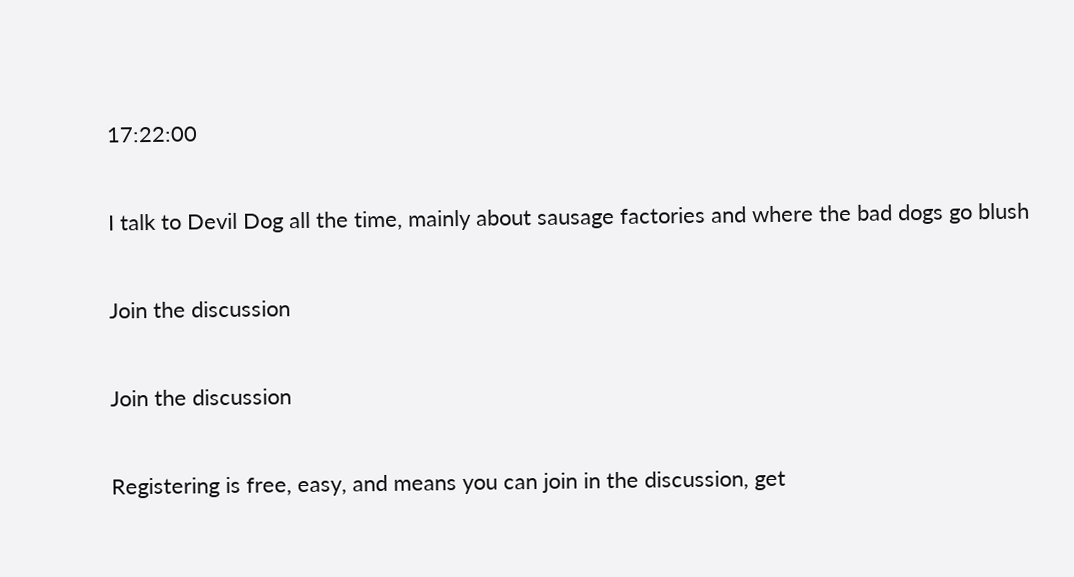17:22:00

I talk to Devil Dog all the time, mainly about sausage factories and where the bad dogs go blush

Join the discussion

Join the discussion

Registering is free, easy, and means you can join in the discussion, get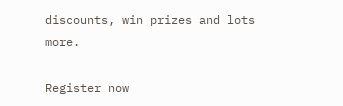discounts, win prizes and lots more.

Register now